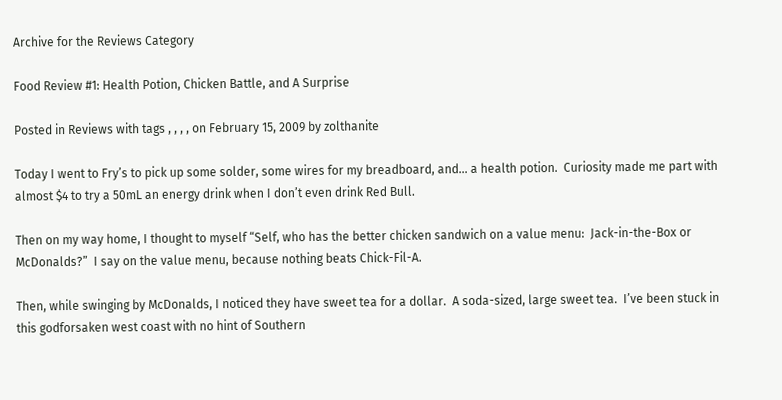Archive for the Reviews Category

Food Review #1: Health Potion, Chicken Battle, and A Surprise

Posted in Reviews with tags , , , , on February 15, 2009 by zolthanite

Today I went to Fry’s to pick up some solder, some wires for my breadboard, and… a health potion.  Curiosity made me part with almost $4 to try a 50mL an energy drink when I don’t even drink Red Bull.

Then on my way home, I thought to myself “Self, who has the better chicken sandwich on a value menu:  Jack-in-the-Box or McDonalds?”  I say on the value menu, because nothing beats Chick-Fil-A.

Then, while swinging by McDonalds, I noticed they have sweet tea for a dollar.  A soda-sized, large sweet tea.  I’ve been stuck in this godforsaken west coast with no hint of Southern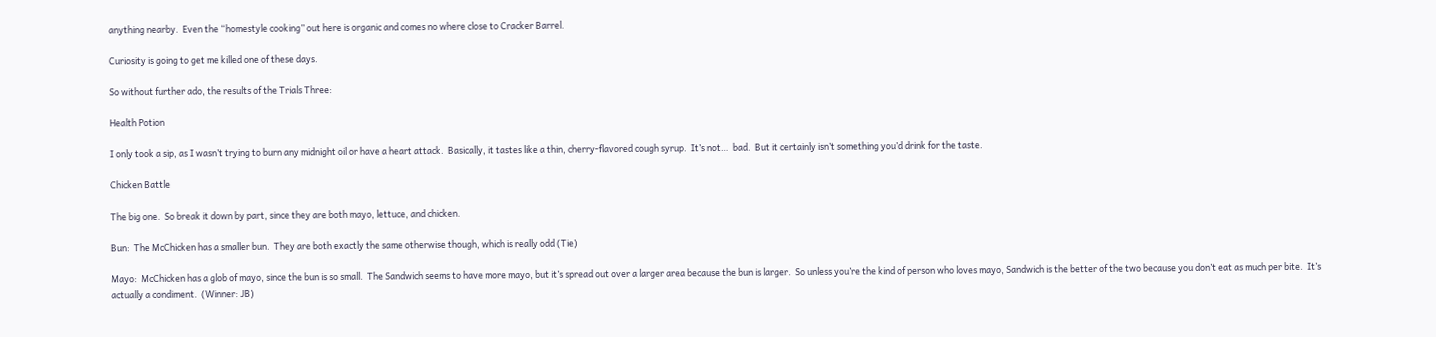anything nearby.  Even the “homestyle cooking” out here is organic and comes no where close to Cracker Barrel.

Curiosity is going to get me killed one of these days.

So without further ado, the results of the Trials Three:

Health Potion

I only took a sip, as I wasn’t trying to burn any midnight oil or have a heart attack.  Basically, it tastes like a thin, cherry-flavored cough syrup.  It’s not…  bad.  But it certainly isn’t something you’d drink for the taste.

Chicken Battle

The big one.  So break it down by part, since they are both mayo, lettuce, and chicken.

Bun:  The McChicken has a smaller bun.  They are both exactly the same otherwise though, which is really odd (Tie)

Mayo:  McChicken has a glob of mayo, since the bun is so small.  The Sandwich seems to have more mayo, but it’s spread out over a larger area because the bun is larger.  So unless you’re the kind of person who loves mayo, Sandwich is the better of the two because you don’t eat as much per bite.  It’s actually a condiment.  (Winner: JB)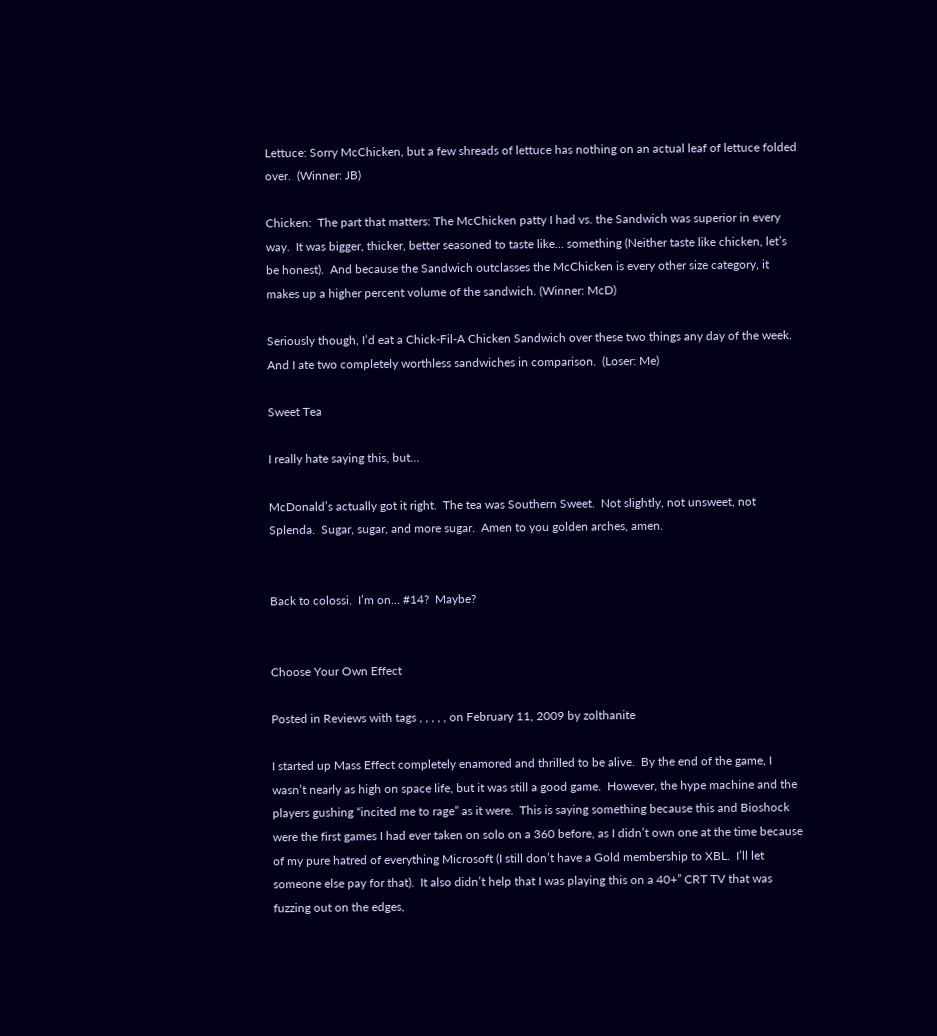Lettuce: Sorry McChicken, but a few shreads of lettuce has nothing on an actual leaf of lettuce folded over.  (Winner: JB)

Chicken:  The part that matters: The McChicken patty I had vs. the Sandwich was superior in every way.  It was bigger, thicker, better seasoned to taste like… something (Neither taste like chicken, let’s be honest).  And because the Sandwich outclasses the McChicken is every other size category, it makes up a higher percent volume of the sandwich. (Winner: McD)

Seriously though, I’d eat a Chick-Fil-A Chicken Sandwich over these two things any day of the week.  And I ate two completely worthless sandwiches in comparison.  (Loser: Me)

Sweet Tea

I really hate saying this, but…

McDonald’s actually got it right.  The tea was Southern Sweet.  Not slightly, not unsweet, not Splenda.  Sugar, sugar, and more sugar.  Amen to you golden arches, amen.


Back to colossi.  I’m on… #14?  Maybe?


Choose Your Own Effect

Posted in Reviews with tags , , , , , on February 11, 2009 by zolthanite

I started up Mass Effect completely enamored and thrilled to be alive.  By the end of the game, I wasn’t nearly as high on space life, but it was still a good game.  However, the hype machine and the players gushing “incited me to rage” as it were.  This is saying something because this and Bioshock were the first games I had ever taken on solo on a 360 before, as I didn’t own one at the time because of my pure hatred of everything Microsoft (I still don’t have a Gold membership to XBL.  I’ll let someone else pay for that).  It also didn’t help that I was playing this on a 40+” CRT TV that was fuzzing out on the edges,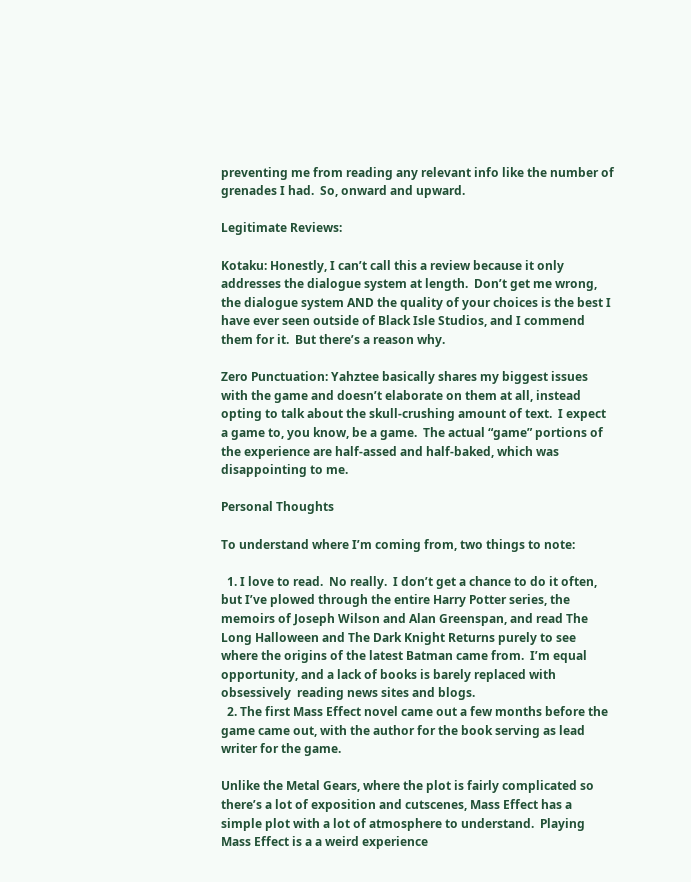preventing me from reading any relevant info like the number of grenades I had.  So, onward and upward.

Legitimate Reviews:

Kotaku: Honestly, I can’t call this a review because it only addresses the dialogue system at length.  Don’t get me wrong, the dialogue system AND the quality of your choices is the best I have ever seen outside of Black Isle Studios, and I commend them for it.  But there’s a reason why.

Zero Punctuation: Yahztee basically shares my biggest issues with the game and doesn’t elaborate on them at all, instead opting to talk about the skull-crushing amount of text.  I expect a game to, you know, be a game.  The actual “game” portions of the experience are half-assed and half-baked, which was disappointing to me.

Personal Thoughts

To understand where I’m coming from, two things to note:

  1. I love to read.  No really.  I don’t get a chance to do it often, but I’ve plowed through the entire Harry Potter series, the memoirs of Joseph Wilson and Alan Greenspan, and read The Long Halloween and The Dark Knight Returns purely to see where the origins of the latest Batman came from.  I’m equal opportunity, and a lack of books is barely replaced with obsessively  reading news sites and blogs.
  2. The first Mass Effect novel came out a few months before the game came out, with the author for the book serving as lead writer for the game.

Unlike the Metal Gears, where the plot is fairly complicated so there’s a lot of exposition and cutscenes, Mass Effect has a simple plot with a lot of atmosphere to understand.  Playing Mass Effect is a a weird experience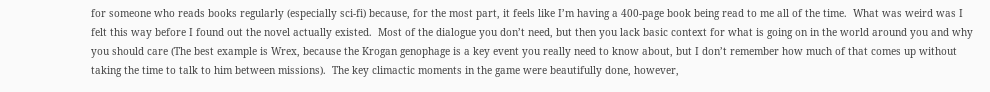for someone who reads books regularly (especially sci-fi) because, for the most part, it feels like I’m having a 400-page book being read to me all of the time.  What was weird was I felt this way before I found out the novel actually existed.  Most of the dialogue you don’t need, but then you lack basic context for what is going on in the world around you and why you should care (The best example is Wrex, because the Krogan genophage is a key event you really need to know about, but I don’t remember how much of that comes up without taking the time to talk to him between missions).  The key climactic moments in the game were beautifully done, however,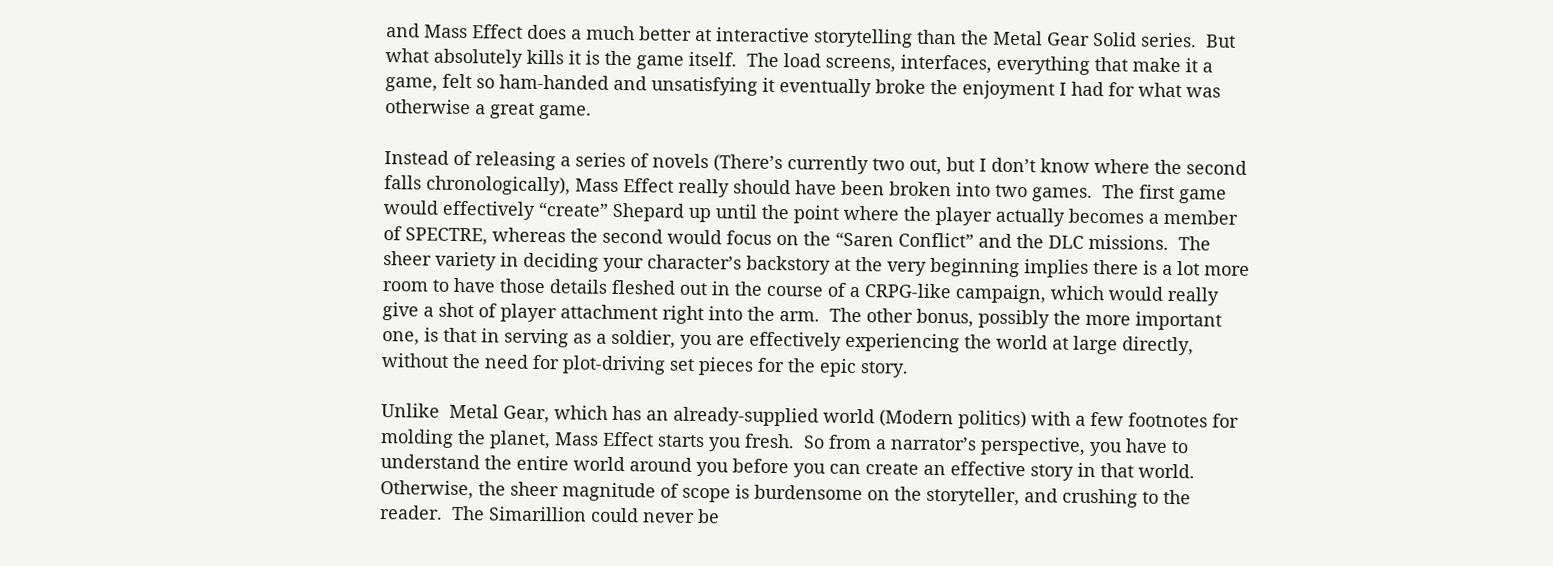and Mass Effect does a much better at interactive storytelling than the Metal Gear Solid series.  But what absolutely kills it is the game itself.  The load screens, interfaces, everything that make it a game, felt so ham-handed and unsatisfying it eventually broke the enjoyment I had for what was otherwise a great game.

Instead of releasing a series of novels (There’s currently two out, but I don’t know where the second falls chronologically), Mass Effect really should have been broken into two games.  The first game would effectively “create” Shepard up until the point where the player actually becomes a member of SPECTRE, whereas the second would focus on the “Saren Conflict” and the DLC missions.  The sheer variety in deciding your character’s backstory at the very beginning implies there is a lot more room to have those details fleshed out in the course of a CRPG-like campaign, which would really give a shot of player attachment right into the arm.  The other bonus, possibly the more important one, is that in serving as a soldier, you are effectively experiencing the world at large directly, without the need for plot-driving set pieces for the epic story.

Unlike  Metal Gear, which has an already-supplied world (Modern politics) with a few footnotes for molding the planet, Mass Effect starts you fresh.  So from a narrator’s perspective, you have to understand the entire world around you before you can create an effective story in that world.  Otherwise, the sheer magnitude of scope is burdensome on the storyteller, and crushing to the reader.  The Simarillion could never be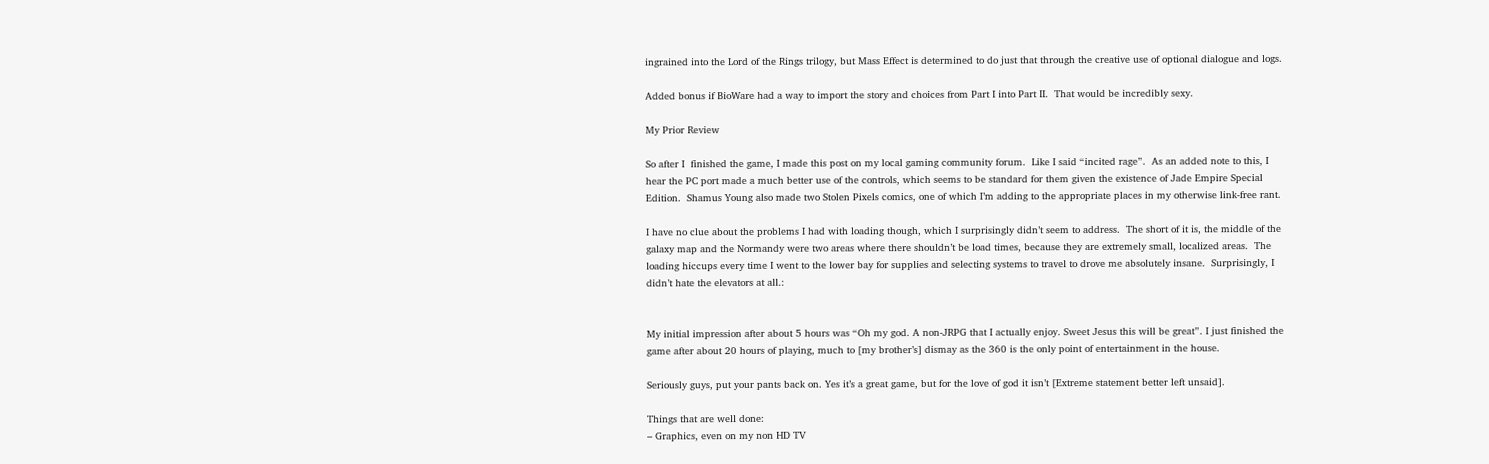ingrained into the Lord of the Rings trilogy, but Mass Effect is determined to do just that through the creative use of optional dialogue and logs.

Added bonus if BioWare had a way to import the story and choices from Part I into Part II.  That would be incredibly sexy.

My Prior Review

So after I  finished the game, I made this post on my local gaming community forum.  Like I said “incited rage”.  As an added note to this, I hear the PC port made a much better use of the controls, which seems to be standard for them given the existence of Jade Empire Special Edition.  Shamus Young also made two Stolen Pixels comics, one of which I’m adding to the appropriate places in my otherwise link-free rant.

I have no clue about the problems I had with loading though, which I surprisingly didn’t seem to address.  The short of it is, the middle of the galaxy map and the Normandy were two areas where there shouldn’t be load times, because they are extremely small, localized areas.  The loading hiccups every time I went to the lower bay for supplies and selecting systems to travel to drove me absolutely insane.  Surprisingly, I didn’t hate the elevators at all.:


My initial impression after about 5 hours was “Oh my god. A non-JRPG that I actually enjoy. Sweet Jesus this will be great”. I just finished the game after about 20 hours of playing, much to [my brother’s] dismay as the 360 is the only point of entertainment in the house.

Seriously guys, put your pants back on. Yes it’s a great game, but for the love of god it isn’t [Extreme statement better left unsaid].

Things that are well done:
– Graphics, even on my non HD TV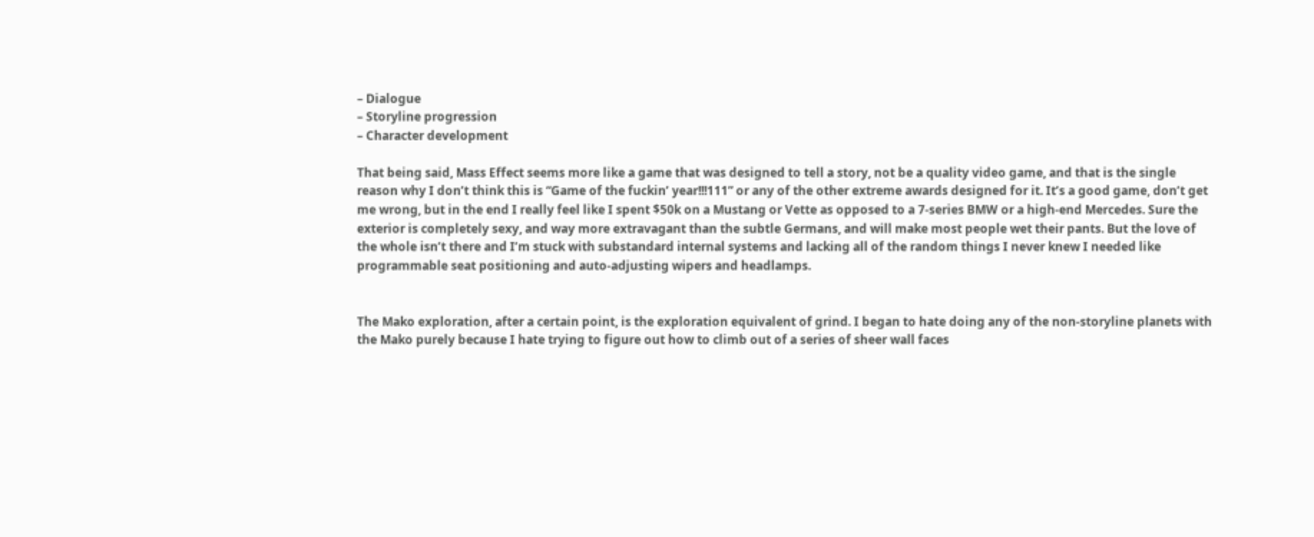– Dialogue
– Storyline progression
– Character development

That being said, Mass Effect seems more like a game that was designed to tell a story, not be a quality video game, and that is the single reason why I don’t think this is “Game of the fuckin’ year!!!111” or any of the other extreme awards designed for it. It’s a good game, don’t get me wrong, but in the end I really feel like I spent $50k on a Mustang or Vette as opposed to a 7-series BMW or a high-end Mercedes. Sure the exterior is completely sexy, and way more extravagant than the subtle Germans, and will make most people wet their pants. But the love of the whole isn’t there and I’m stuck with substandard internal systems and lacking all of the random things I never knew I needed like programmable seat positioning and auto-adjusting wipers and headlamps.


The Mako exploration, after a certain point, is the exploration equivalent of grind. I began to hate doing any of the non-storyline planets with the Mako purely because I hate trying to figure out how to climb out of a series of sheer wall faces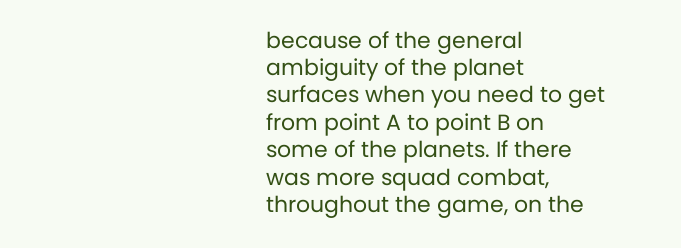because of the general ambiguity of the planet surfaces when you need to get from point A to point B on some of the planets. If there was more squad combat, throughout the game, on the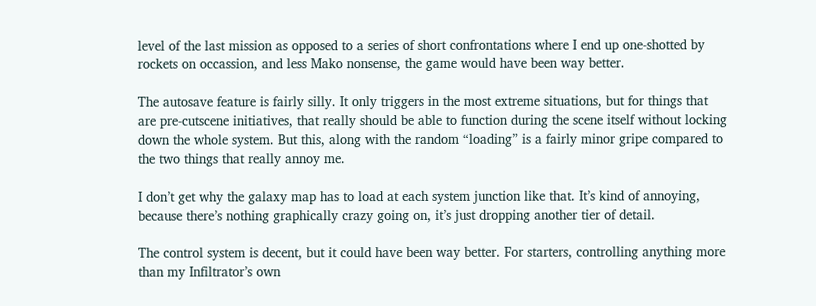level of the last mission as opposed to a series of short confrontations where I end up one-shotted by rockets on occassion, and less Mako nonsense, the game would have been way better.

The autosave feature is fairly silly. It only triggers in the most extreme situations, but for things that are pre-cutscene initiatives, that really should be able to function during the scene itself without locking down the whole system. But this, along with the random “loading” is a fairly minor gripe compared to the two things that really annoy me.

I don’t get why the galaxy map has to load at each system junction like that. It’s kind of annoying, because there’s nothing graphically crazy going on, it’s just dropping another tier of detail.

The control system is decent, but it could have been way better. For starters, controlling anything more than my Infiltrator’s own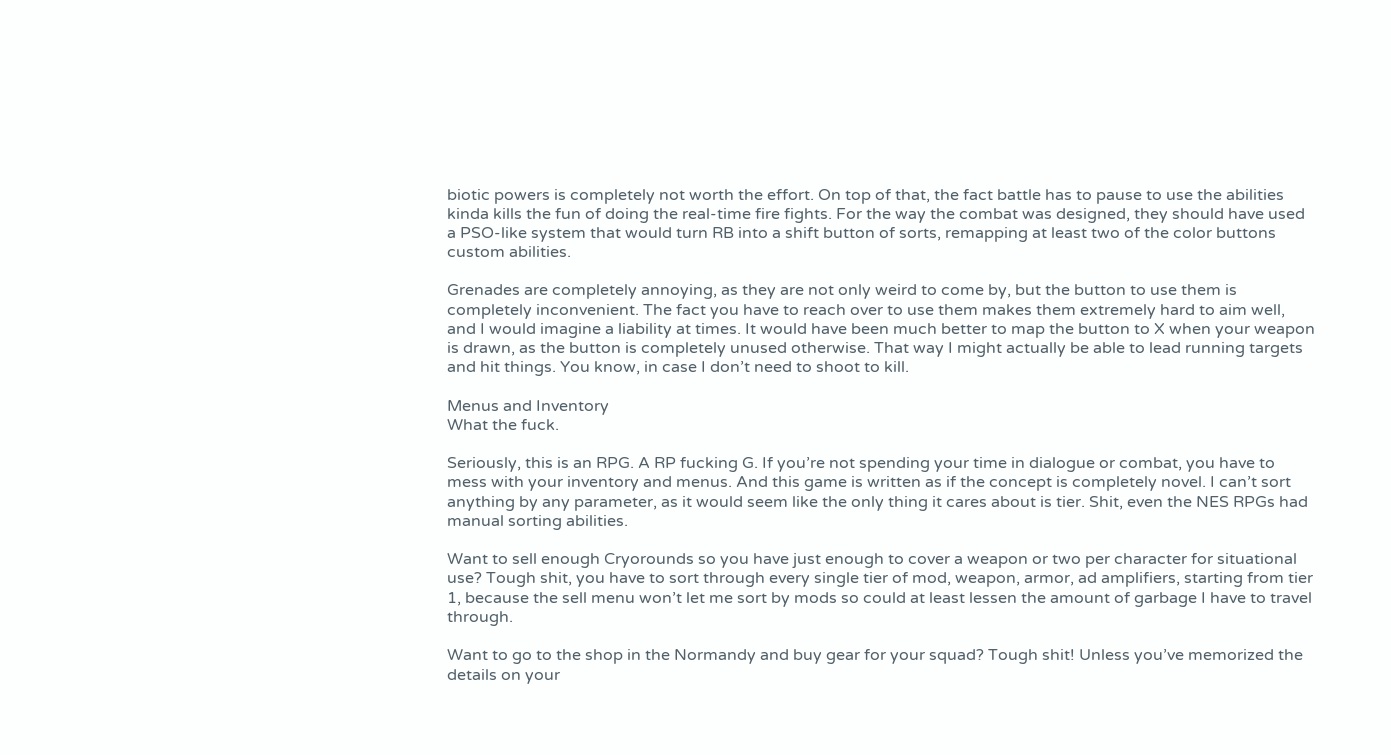biotic powers is completely not worth the effort. On top of that, the fact battle has to pause to use the abilities kinda kills the fun of doing the real-time fire fights. For the way the combat was designed, they should have used a PSO-like system that would turn RB into a shift button of sorts, remapping at least two of the color buttons custom abilities.

Grenades are completely annoying, as they are not only weird to come by, but the button to use them is completely inconvenient. The fact you have to reach over to use them makes them extremely hard to aim well, and I would imagine a liability at times. It would have been much better to map the button to X when your weapon is drawn, as the button is completely unused otherwise. That way I might actually be able to lead running targets and hit things. You know, in case I don’t need to shoot to kill.

Menus and Inventory
What the fuck.

Seriously, this is an RPG. A RP fucking G. If you’re not spending your time in dialogue or combat, you have to mess with your inventory and menus. And this game is written as if the concept is completely novel. I can’t sort anything by any parameter, as it would seem like the only thing it cares about is tier. Shit, even the NES RPGs had manual sorting abilities.

Want to sell enough Cryorounds so you have just enough to cover a weapon or two per character for situational use? Tough shit, you have to sort through every single tier of mod, weapon, armor, ad amplifiers, starting from tier 1, because the sell menu won’t let me sort by mods so could at least lessen the amount of garbage I have to travel through.

Want to go to the shop in the Normandy and buy gear for your squad? Tough shit! Unless you’ve memorized the details on your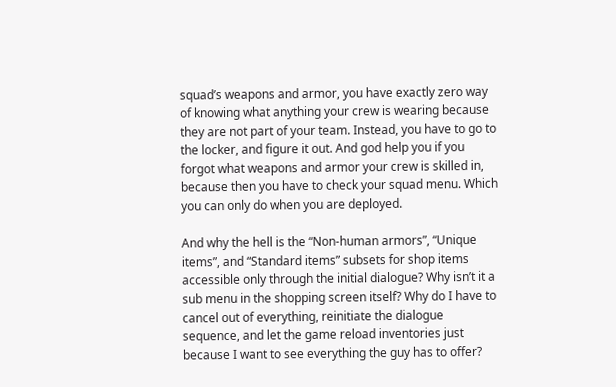squad’s weapons and armor, you have exactly zero way of knowing what anything your crew is wearing because they are not part of your team. Instead, you have to go to the locker, and figure it out. And god help you if you forgot what weapons and armor your crew is skilled in, because then you have to check your squad menu. Which you can only do when you are deployed.

And why the hell is the “Non-human armors”, “Unique items”, and “Standard items” subsets for shop items accessible only through the initial dialogue? Why isn’t it a sub menu in the shopping screen itself? Why do I have to cancel out of everything, reinitiate the dialogue sequence, and let the game reload inventories just because I want to see everything the guy has to offer?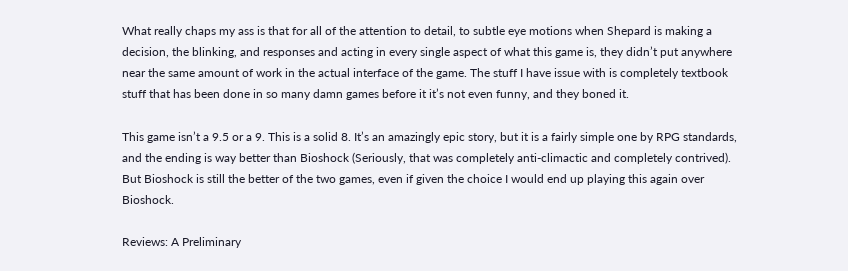What really chaps my ass is that for all of the attention to detail, to subtle eye motions when Shepard is making a decision, the blinking, and responses and acting in every single aspect of what this game is, they didn’t put anywhere near the same amount of work in the actual interface of the game. The stuff I have issue with is completely textbook stuff that has been done in so many damn games before it it’s not even funny, and they boned it.

This game isn’t a 9.5 or a 9. This is a solid 8. It’s an amazingly epic story, but it is a fairly simple one by RPG standards, and the ending is way better than Bioshock (Seriously, that was completely anti-climactic and completely contrived). But Bioshock is still the better of the two games, even if given the choice I would end up playing this again over Bioshock.

Reviews: A Preliminary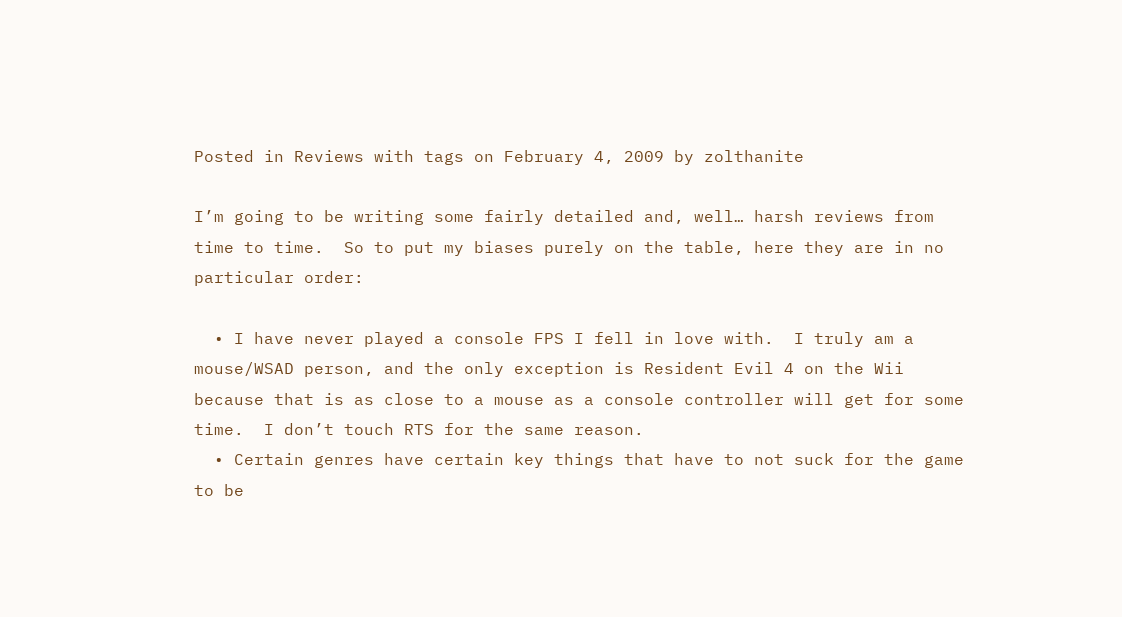Posted in Reviews with tags on February 4, 2009 by zolthanite

I’m going to be writing some fairly detailed and, well… harsh reviews from time to time.  So to put my biases purely on the table, here they are in no particular order:

  • I have never played a console FPS I fell in love with.  I truly am a mouse/WSAD person, and the only exception is Resident Evil 4 on the Wii because that is as close to a mouse as a console controller will get for some time.  I don’t touch RTS for the same reason.
  • Certain genres have certain key things that have to not suck for the game to be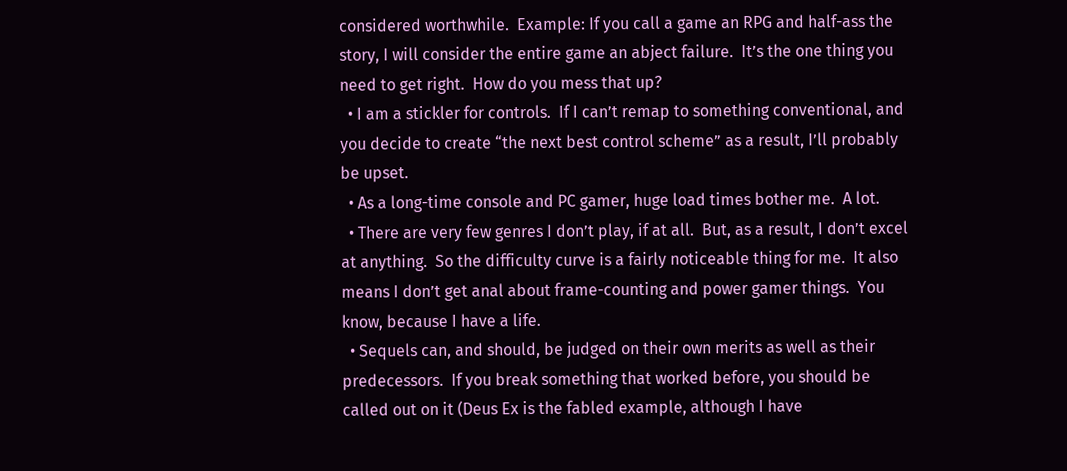considered worthwhile.  Example: If you call a game an RPG and half-ass the story, I will consider the entire game an abject failure.  It’s the one thing you need to get right.  How do you mess that up?
  • I am a stickler for controls.  If I can’t remap to something conventional, and you decide to create “the next best control scheme” as a result, I’ll probably be upset.
  • As a long-time console and PC gamer, huge load times bother me.  A lot.
  • There are very few genres I don’t play, if at all.  But, as a result, I don’t excel at anything.  So the difficulty curve is a fairly noticeable thing for me.  It also means I don’t get anal about frame-counting and power gamer things.  You know, because I have a life.
  • Sequels can, and should, be judged on their own merits as well as their predecessors.  If you break something that worked before, you should be called out on it (Deus Ex is the fabled example, although I have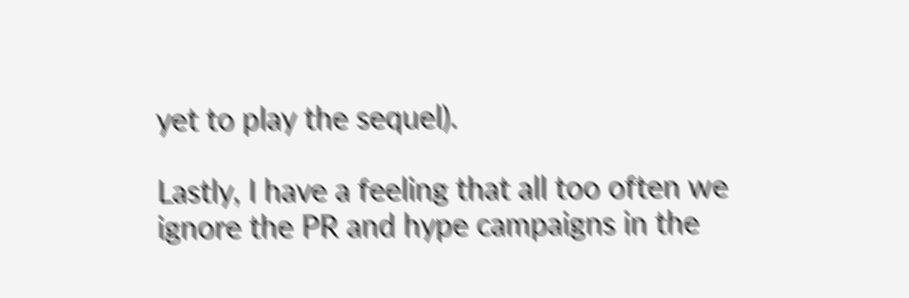yet to play the sequel).

Lastly, I have a feeling that all too often we ignore the PR and hype campaigns in the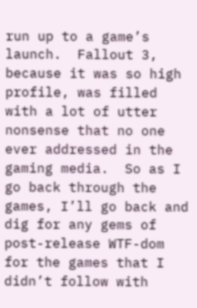run up to a game’s launch.  Fallout 3, because it was so high profile, was filled with a lot of utter nonsense that no one ever addressed in the gaming media.  So as I go back through the games, I’ll go back and dig for any gems of post-release WTF-dom for the games that I didn’t follow with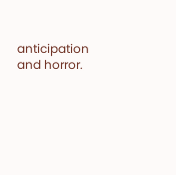anticipation and horror.